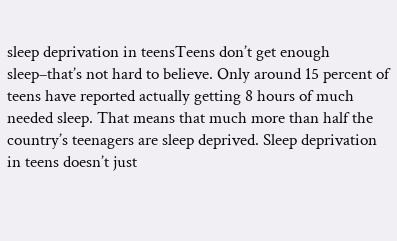sleep deprivation in teensTeens don’t get enough sleep–that’s not hard to believe. Only around 15 percent of teens have reported actually getting 8 hours of much needed sleep. That means that much more than half the country’s teenagers are sleep deprived. Sleep deprivation in teens doesn’t just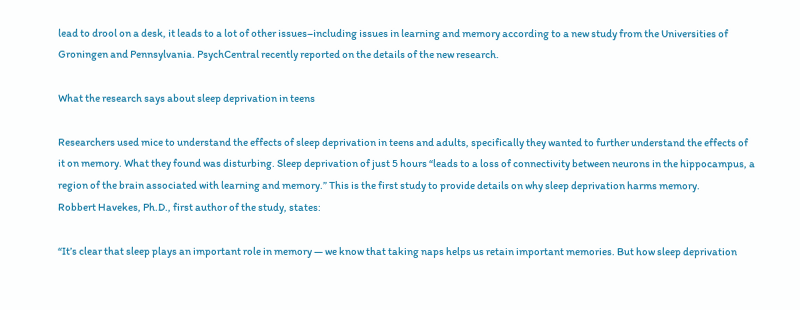lead to drool on a desk, it leads to a lot of other issues–including issues in learning and memory according to a new study from the Universities of Groningen and Pennsylvania. PsychCentral recently reported on the details of the new research.

What the research says about sleep deprivation in teens

Researchers used mice to understand the effects of sleep deprivation in teens and adults, specifically they wanted to further understand the effects of it on memory. What they found was disturbing. Sleep deprivation of just 5 hours “leads to a loss of connectivity between neurons in the hippocampus, a region of the brain associated with learning and memory.” This is the first study to provide details on why sleep deprivation harms memory.
Robbert Havekes, Ph.D., first author of the study, states:

“It’s clear that sleep plays an important role in memory — we know that taking naps helps us retain important memories. But how sleep deprivation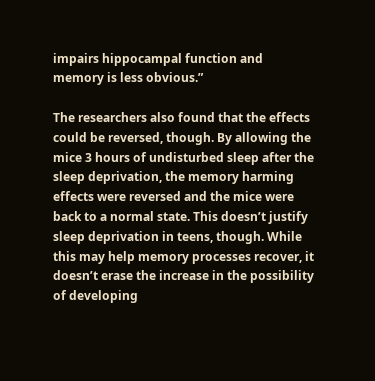impairs hippocampal function and memory is less obvious.”

The researchers also found that the effects could be reversed, though. By allowing the mice 3 hours of undisturbed sleep after the sleep deprivation, the memory harming effects were reversed and the mice were back to a normal state. This doesn’t justify sleep deprivation in teens, though. While this may help memory processes recover, it doesn’t erase the increase in the possibility of developing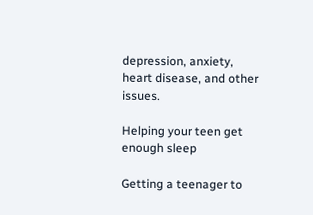depression, anxiety, heart disease, and other issues.

Helping your teen get enough sleep

Getting a teenager to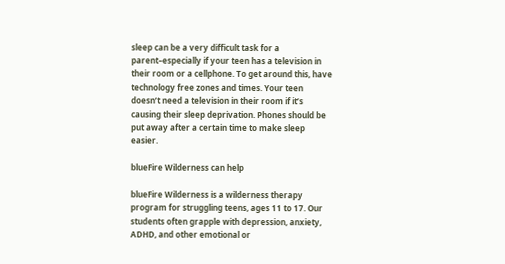sleep can be a very difficult task for a parent–especially if your teen has a television in their room or a cellphone. To get around this, have technology free zones and times. Your teen doesn’t need a television in their room if it’s causing their sleep deprivation. Phones should be put away after a certain time to make sleep easier.

blueFire Wilderness can help

blueFire Wilderness is a wilderness therapy program for struggling teens, ages 11 to 17. Our students often grapple with depression, anxiety, ADHD, and other emotional or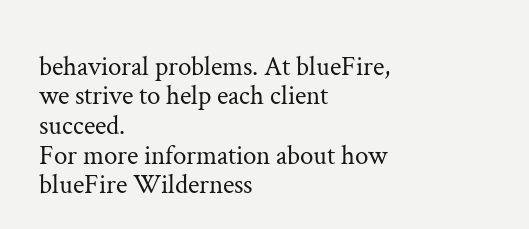behavioral problems. At blueFire, we strive to help each client succeed.
For more information about how blueFire Wilderness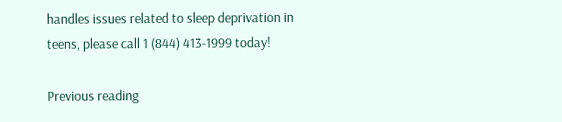handles issues related to sleep deprivation in teens, please call 1 (844) 413-1999 today!

Previous reading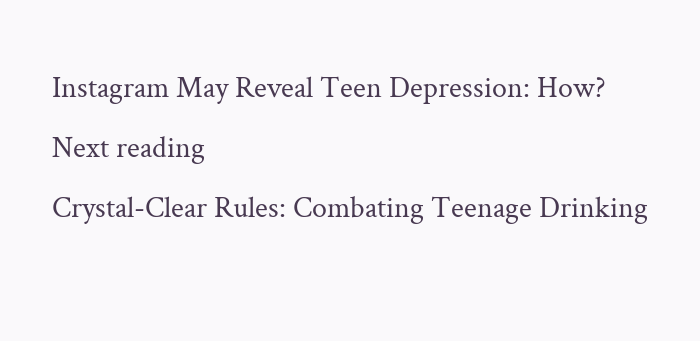Instagram May Reveal Teen Depression: How?
Next reading
Crystal-Clear Rules: Combating Teenage Drinking